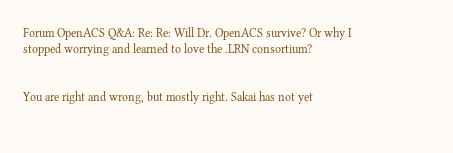Forum OpenACS Q&A: Re: Re: Will Dr. OpenACS survive? Or why I stopped worrying and learned to love the .LRN consortium?


You are right and wrong, but mostly right. Sakai has not yet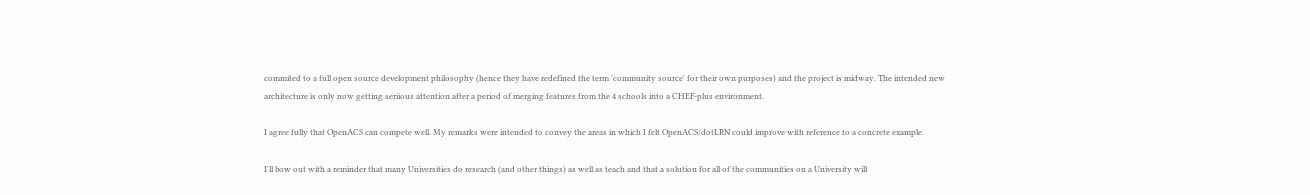commited to a full open source development philosophy (hence they have redefined the term 'community source' for their own purposes) and the project is midway. The intended new architecture is only now getting seriious attention after a period of merging features from the 4 schools into a CHEF-plus environment.

I agree fully that OpenACS can compete well. My remarks were intended to convey the areas in which I felt OpenACS/dotLRN could improve with reference to a concrete example.

I'll bow out with a reminder that many Universities do research (and other things) as well as teach and that a solution for all of the communities on a University will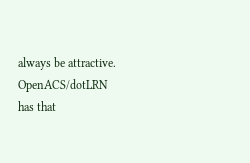always be attractive. OpenACS/dotLRN has that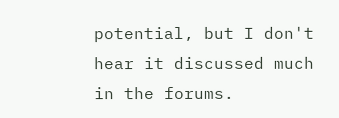potential, but I don't hear it discussed much in the forums.